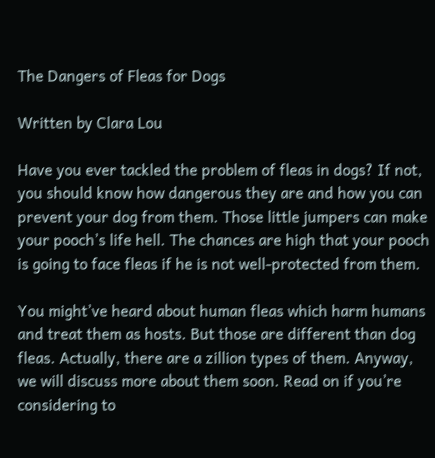The Dangers of Fleas for Dogs

Written by Clara Lou

Have you ever tackled the problem of fleas in dogs? If not, you should know how dangerous they are and how you can prevent your dog from them. Those little jumpers can make your pooch’s life hell. The chances are high that your pooch is going to face fleas if he is not well-protected from them.

You might’ve heard about human fleas which harm humans and treat them as hosts. But those are different than dog fleas. Actually, there are a zillion types of them. Anyway, we will discuss more about them soon. Read on if you’re considering to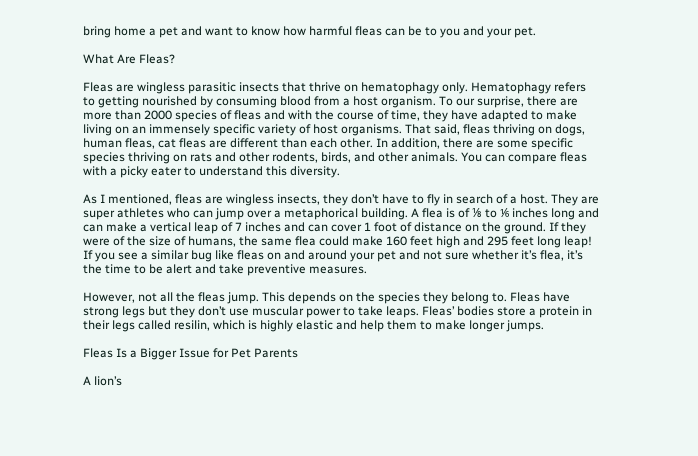bring home a pet and want to know how harmful fleas can be to you and your pet.

What Are Fleas?

Fleas are wingless parasitic insects that thrive on hematophagy only. Hematophagy refers to getting nourished by consuming blood from a host organism. To our surprise, there are more than 2000 species of fleas and with the course of time, they have adapted to make living on an immensely specific variety of host organisms. That said, fleas thriving on dogs, human fleas, cat fleas are different than each other. In addition, there are some specific species thriving on rats and other rodents, birds, and other animals. You can compare fleas with a picky eater to understand this diversity.

As I mentioned, fleas are wingless insects, they don’t have to fly in search of a host. They are super athletes who can jump over a metaphorical building. A flea is of ⅛ to ⅙ inches long and can make a vertical leap of 7 inches and can cover 1 foot of distance on the ground. If they were of the size of humans, the same flea could make 160 feet high and 295 feet long leap! If you see a similar bug like fleas on and around your pet and not sure whether it’s flea, it’s the time to be alert and take preventive measures.

However, not all the fleas jump. This depends on the species they belong to. Fleas have strong legs but they don’t use muscular power to take leaps. Fleas’ bodies store a protein in their legs called resilin, which is highly elastic and help them to make longer jumps.

Fleas Is a Bigger Issue for Pet Parents

A lion’s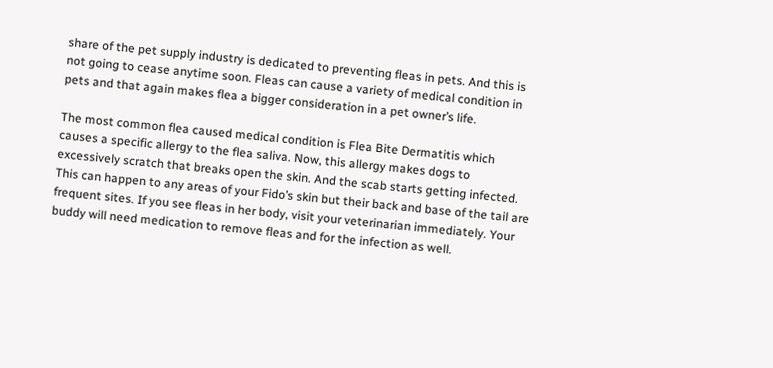share of the pet supply industry is dedicated to preventing fleas in pets. And this is not going to cease anytime soon. Fleas can cause a variety of medical condition in pets and that again makes flea a bigger consideration in a pet owner’s life.

The most common flea caused medical condition is Flea Bite Dermatitis which causes a specific allergy to the flea saliva. Now, this allergy makes dogs to excessively scratch that breaks open the skin. And the scab starts getting infected. This can happen to any areas of your Fido’s skin but their back and base of the tail are frequent sites. If you see fleas in her body, visit your veterinarian immediately. Your buddy will need medication to remove fleas and for the infection as well.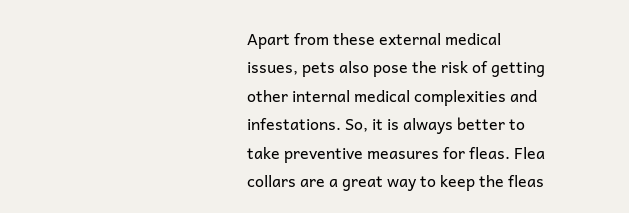Apart from these external medical issues, pets also pose the risk of getting other internal medical complexities and infestations. So, it is always better to take preventive measures for fleas. Flea collars are a great way to keep the fleas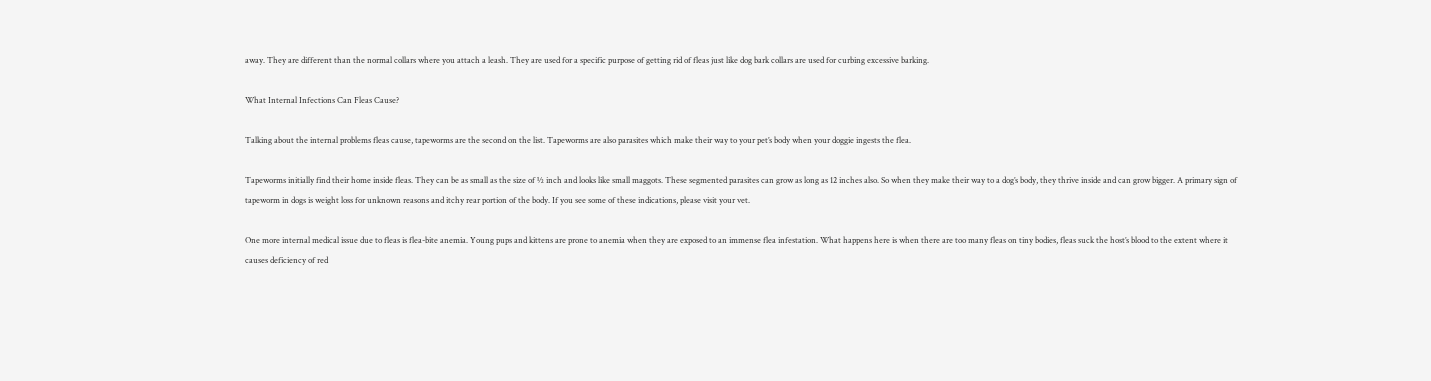away. They are different than the normal collars where you attach a leash. They are used for a specific purpose of getting rid of fleas just like dog bark collars are used for curbing excessive barking.

What Internal Infections Can Fleas Cause?

Talking about the internal problems fleas cause, tapeworms are the second on the list. Tapeworms are also parasites which make their way to your pet’s body when your doggie ingests the flea.

Tapeworms initially find their home inside fleas. They can be as small as the size of ½ inch and looks like small maggots. These segmented parasites can grow as long as 12 inches also. So when they make their way to a dog’s body, they thrive inside and can grow bigger. A primary sign of tapeworm in dogs is weight loss for unknown reasons and itchy rear portion of the body. If you see some of these indications, please visit your vet.

One more internal medical issue due to fleas is flea-bite anemia. Young pups and kittens are prone to anemia when they are exposed to an immense flea infestation. What happens here is when there are too many fleas on tiny bodies, fleas suck the host’s blood to the extent where it causes deficiency of red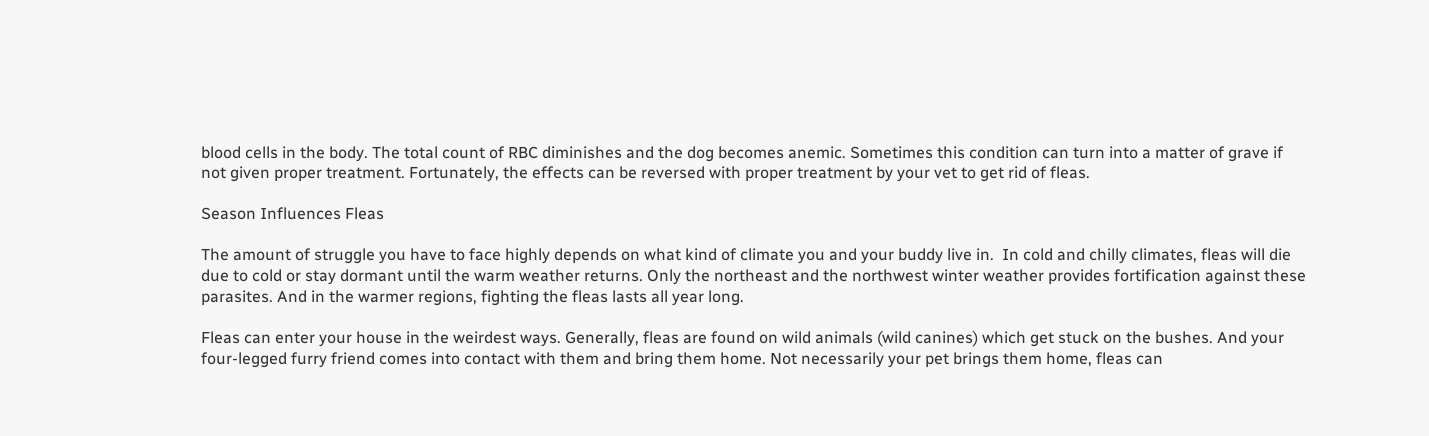blood cells in the body. The total count of RBC diminishes and the dog becomes anemic. Sometimes this condition can turn into a matter of grave if not given proper treatment. Fortunately, the effects can be reversed with proper treatment by your vet to get rid of fleas.

Season Influences Fleas

The amount of struggle you have to face highly depends on what kind of climate you and your buddy live in.  In cold and chilly climates, fleas will die due to cold or stay dormant until the warm weather returns. Only the northeast and the northwest winter weather provides fortification against these parasites. And in the warmer regions, fighting the fleas lasts all year long.

Fleas can enter your house in the weirdest ways. Generally, fleas are found on wild animals (wild canines) which get stuck on the bushes. And your four-legged furry friend comes into contact with them and bring them home. Not necessarily your pet brings them home, fleas can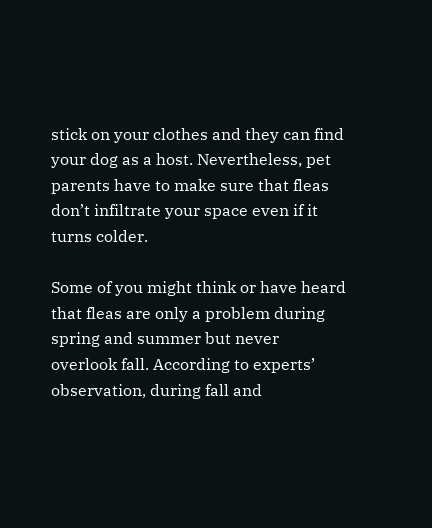stick on your clothes and they can find your dog as a host. Nevertheless, pet parents have to make sure that fleas don’t infiltrate your space even if it turns colder.

Some of you might think or have heard that fleas are only a problem during spring and summer but never overlook fall. According to experts’ observation, during fall and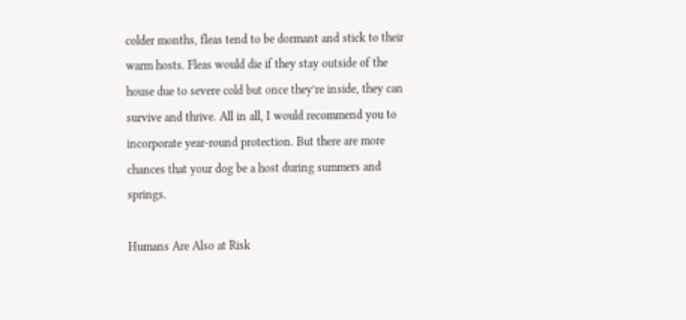colder months, fleas tend to be dormant and stick to their warm hosts. Fleas would die if they stay outside of the house due to severe cold but once they’re inside, they can survive and thrive. All in all, I would recommend you to incorporate year-round protection. But there are more chances that your dog be a host during summers and springs.

Humans Are Also at Risk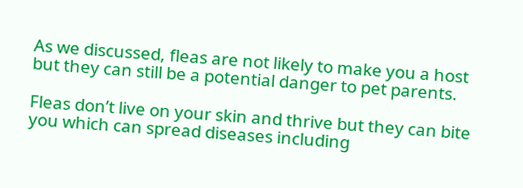As we discussed, fleas are not likely to make you a host but they can still be a potential danger to pet parents.

Fleas don’t live on your skin and thrive but they can bite you which can spread diseases including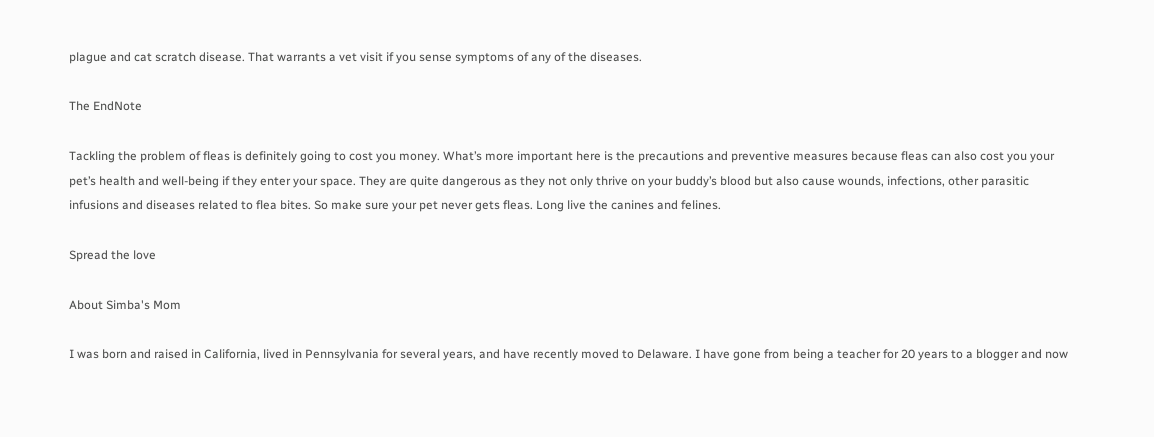plague and cat scratch disease. That warrants a vet visit if you sense symptoms of any of the diseases.

The EndNote

Tackling the problem of fleas is definitely going to cost you money. What’s more important here is the precautions and preventive measures because fleas can also cost you your pet’s health and well-being if they enter your space. They are quite dangerous as they not only thrive on your buddy’s blood but also cause wounds, infections, other parasitic infusions and diseases related to flea bites. So make sure your pet never gets fleas. Long live the canines and felines.

Spread the love

About Simba's Mom

I was born and raised in California, lived in Pennsylvania for several years, and have recently moved to Delaware. I have gone from being a teacher for 20 years to a blogger and now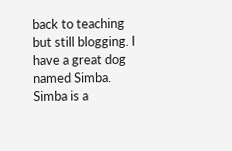back to teaching but still blogging. I have a great dog named Simba. Simba is a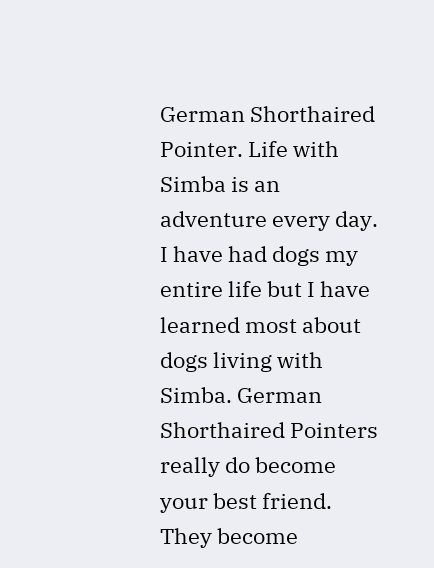German Shorthaired Pointer. Life with Simba is an adventure every day. I have had dogs my entire life but I have learned most about dogs living with Simba. German Shorthaired Pointers really do become your best friend. They become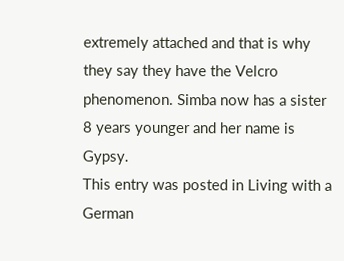extremely attached and that is why they say they have the Velcro phenomenon. Simba now has a sister 8 years younger and her name is Gypsy.
This entry was posted in Living with a German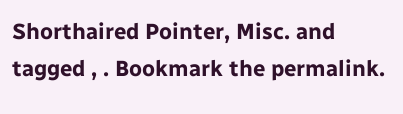Shorthaired Pointer, Misc. and tagged , . Bookmark the permalink.